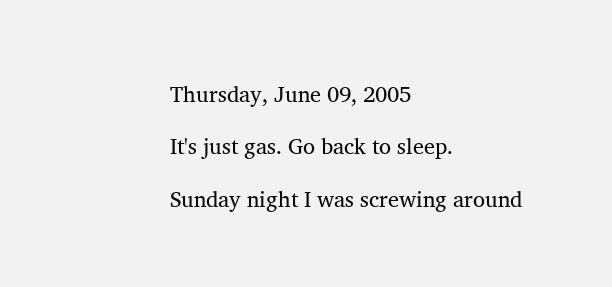Thursday, June 09, 2005

It's just gas. Go back to sleep.

Sunday night I was screwing around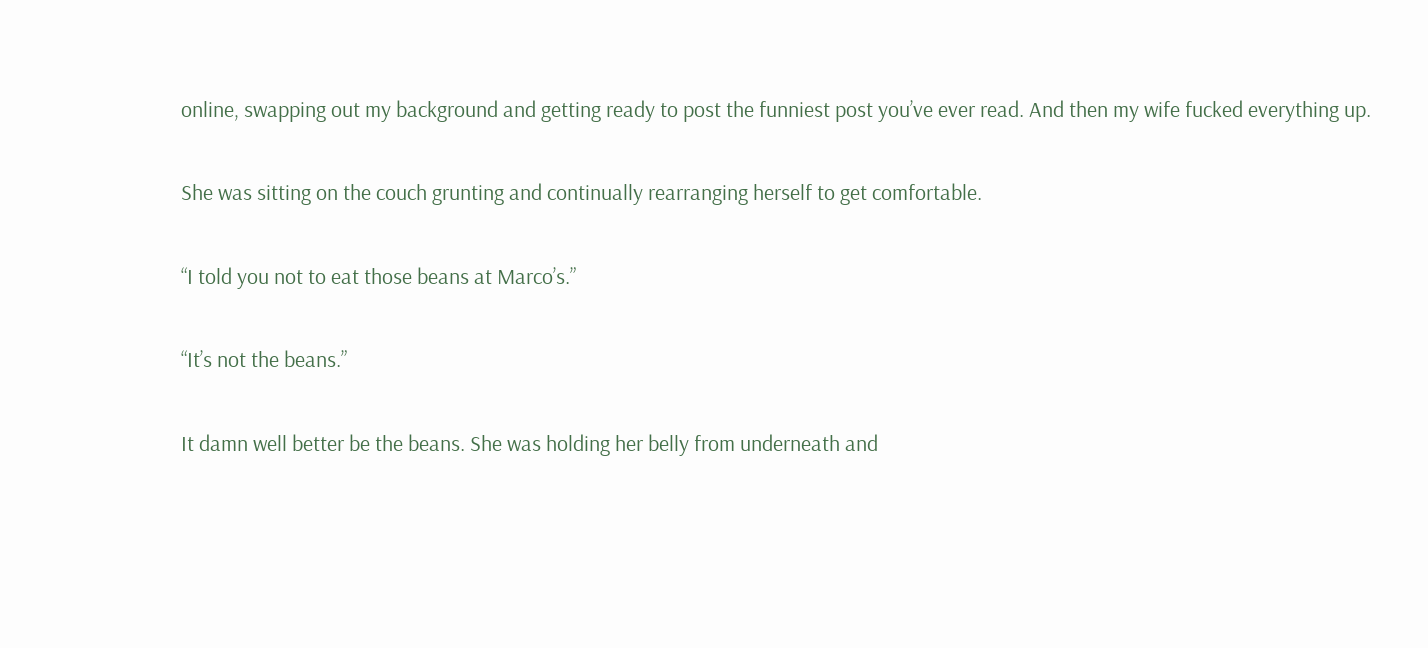online, swapping out my background and getting ready to post the funniest post you’ve ever read. And then my wife fucked everything up.

She was sitting on the couch grunting and continually rearranging herself to get comfortable.

“I told you not to eat those beans at Marco’s.”

“It’s not the beans.”

It damn well better be the beans. She was holding her belly from underneath and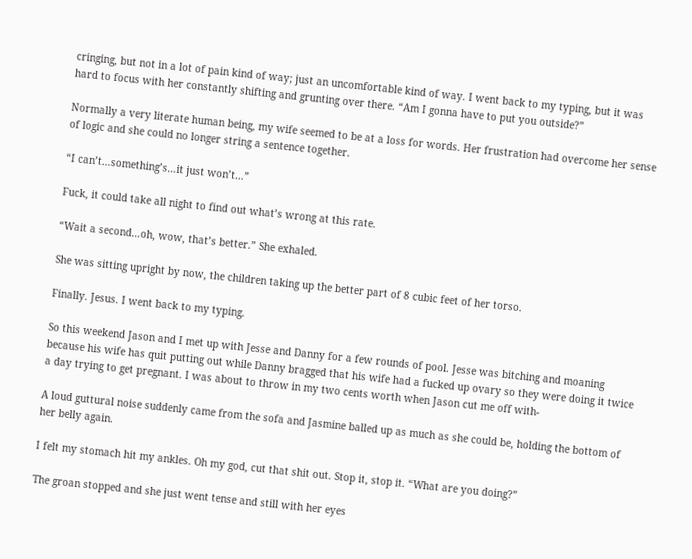cringing, but not in a lot of pain kind of way; just an uncomfortable kind of way. I went back to my typing, but it was hard to focus with her constantly shifting and grunting over there. “Am I gonna have to put you outside?”

Normally a very literate human being, my wife seemed to be at a loss for words. Her frustration had overcome her sense of logic and she could no longer string a sentence together.

“I can’t…something’s…it just won’t…”

Fuck, it could take all night to find out what’s wrong at this rate.

“Wait a second…oh, wow, that’s better.” She exhaled.

She was sitting upright by now, the children taking up the better part of 8 cubic feet of her torso.

Finally. Jesus. I went back to my typing.

So this weekend Jason and I met up with Jesse and Danny for a few rounds of pool. Jesse was bitching and moaning because his wife has quit putting out while Danny bragged that his wife had a fucked up ovary so they were doing it twice a day trying to get pregnant. I was about to throw in my two cents worth when Jason cut me off with-

A loud guttural noise suddenly came from the sofa and Jasmine balled up as much as she could be, holding the bottom of her belly again.

I felt my stomach hit my ankles. Oh my god, cut that shit out. Stop it, stop it. “What are you doing?”

The groan stopped and she just went tense and still with her eyes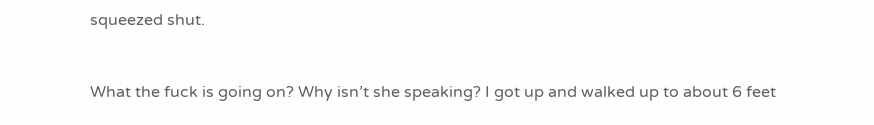squeezed shut.


What the fuck is going on? Why isn’t she speaking? I got up and walked up to about 6 feet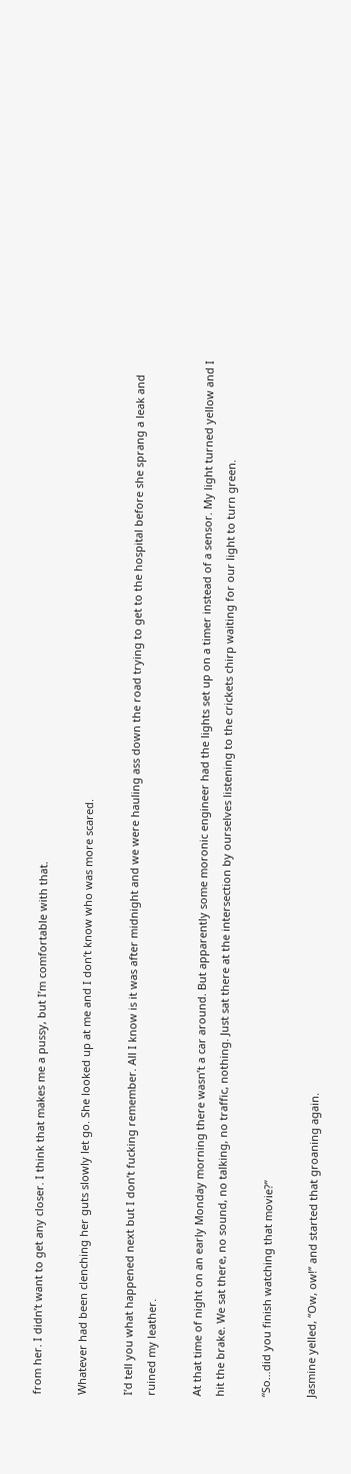from her. I didn’t want to get any closer. I think that makes me a pussy, but I’m comfortable with that.

Whatever had been clenching her guts slowly let go. She looked up at me and I don’t know who was more scared.

I’d tell you what happened next but I don’t fucking remember. All I know is it was after midnight and we were hauling ass down the road trying to get to the hospital before she sprang a leak and ruined my leather.

At that time of night on an early Monday morning there wasn’t a car around. But apparently some moronic engineer had the lights set up on a timer instead of a sensor. My light turned yellow and I hit the brake. We sat there, no sound, no talking, no traffic, nothing. Just sat there at the intersection by ourselves listening to the crickets chirp waiting for our light to turn green.

“So…did you finish watching that movie?”

Jasmine yelled, “Ow, ow!” and started that groaning again.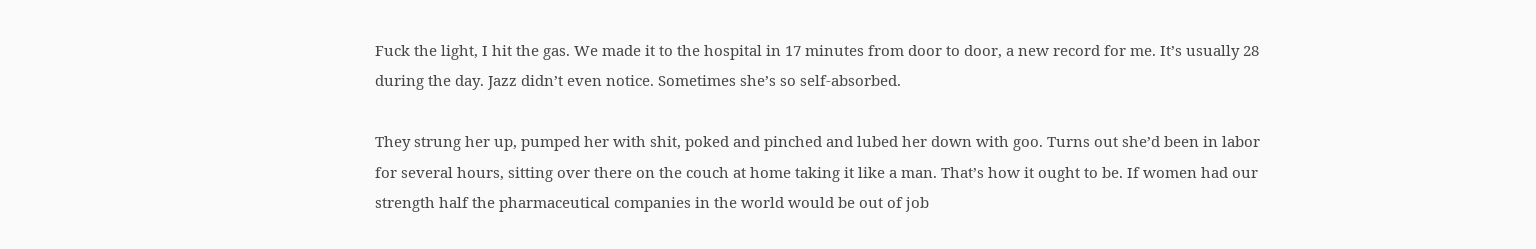Fuck the light, I hit the gas. We made it to the hospital in 17 minutes from door to door, a new record for me. It’s usually 28 during the day. Jazz didn’t even notice. Sometimes she’s so self-absorbed.

They strung her up, pumped her with shit, poked and pinched and lubed her down with goo. Turns out she’d been in labor for several hours, sitting over there on the couch at home taking it like a man. That’s how it ought to be. If women had our strength half the pharmaceutical companies in the world would be out of job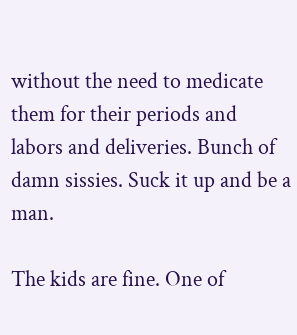without the need to medicate them for their periods and labors and deliveries. Bunch of damn sissies. Suck it up and be a man.

The kids are fine. One of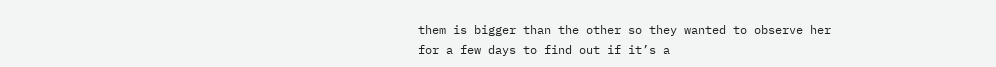them is bigger than the other so they wanted to observe her for a few days to find out if it’s a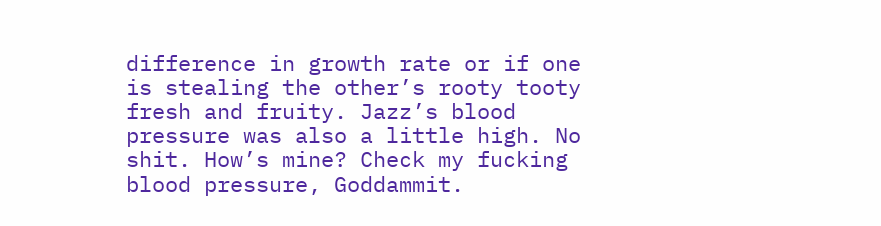difference in growth rate or if one is stealing the other’s rooty tooty fresh and fruity. Jazz’s blood pressure was also a little high. No shit. How’s mine? Check my fucking blood pressure, Goddammit.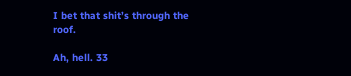I bet that shit’s through the roof.

Ah, hell. 33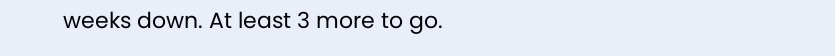weeks down. At least 3 more to go.